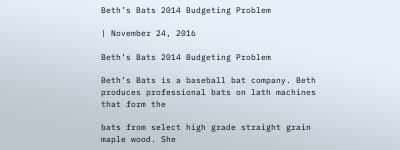Beth’s Bats 2014 Budgeting Problem

| November 24, 2016

Beth’s Bats 2014 Budgeting Problem

Beth’s Bats is a baseball bat company. Beth produces professional bats on lath machines that form the

bats from select high grade straight grain maple wood. She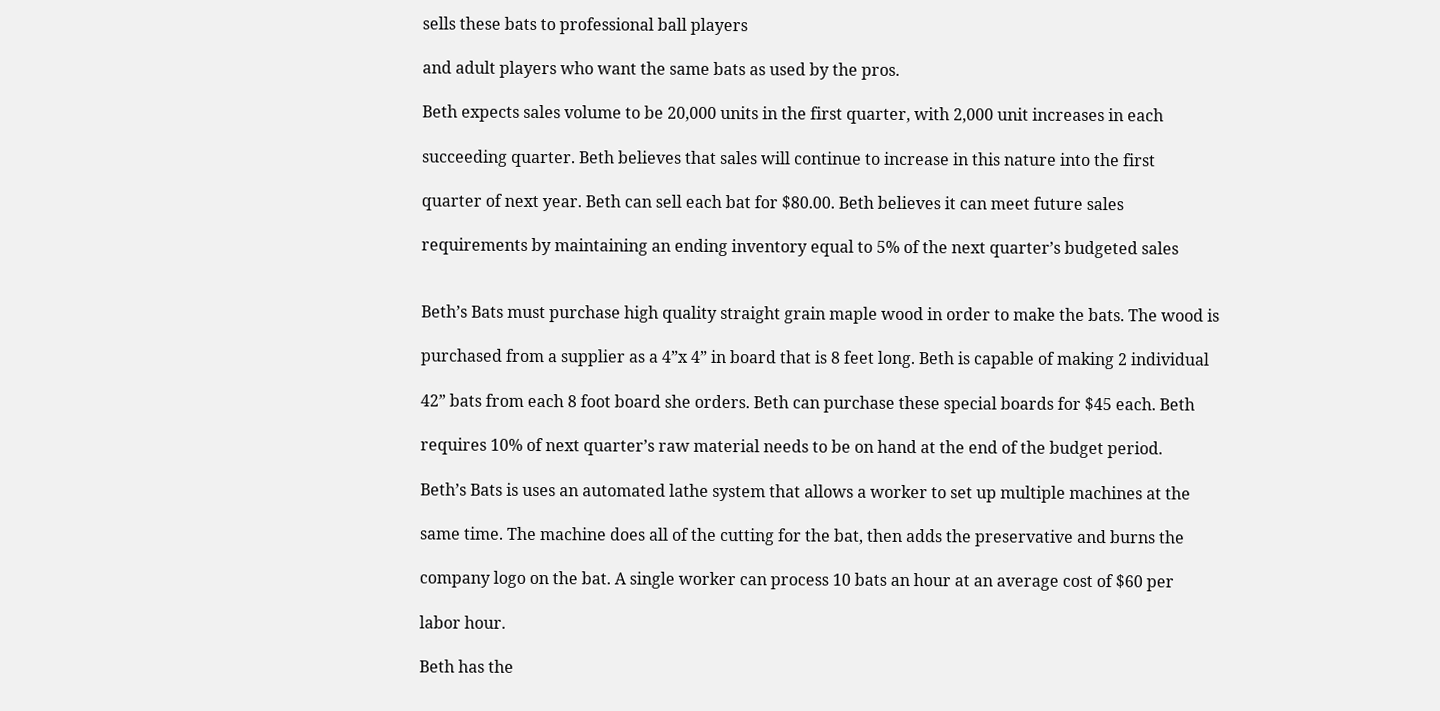sells these bats to professional ball players

and adult players who want the same bats as used by the pros.

Beth expects sales volume to be 20,000 units in the first quarter, with 2,000 unit increases in each

succeeding quarter. Beth believes that sales will continue to increase in this nature into the first

quarter of next year. Beth can sell each bat for $80.00. Beth believes it can meet future sales

requirements by maintaining an ending inventory equal to 5% of the next quarter’s budgeted sales


Beth’s Bats must purchase high quality straight grain maple wood in order to make the bats. The wood is

purchased from a supplier as a 4”x 4” in board that is 8 feet long. Beth is capable of making 2 individual

42” bats from each 8 foot board she orders. Beth can purchase these special boards for $45 each. Beth

requires 10% of next quarter’s raw material needs to be on hand at the end of the budget period.

Beth’s Bats is uses an automated lathe system that allows a worker to set up multiple machines at the

same time. The machine does all of the cutting for the bat, then adds the preservative and burns the

company logo on the bat. A single worker can process 10 bats an hour at an average cost of $60 per

labor hour.

Beth has the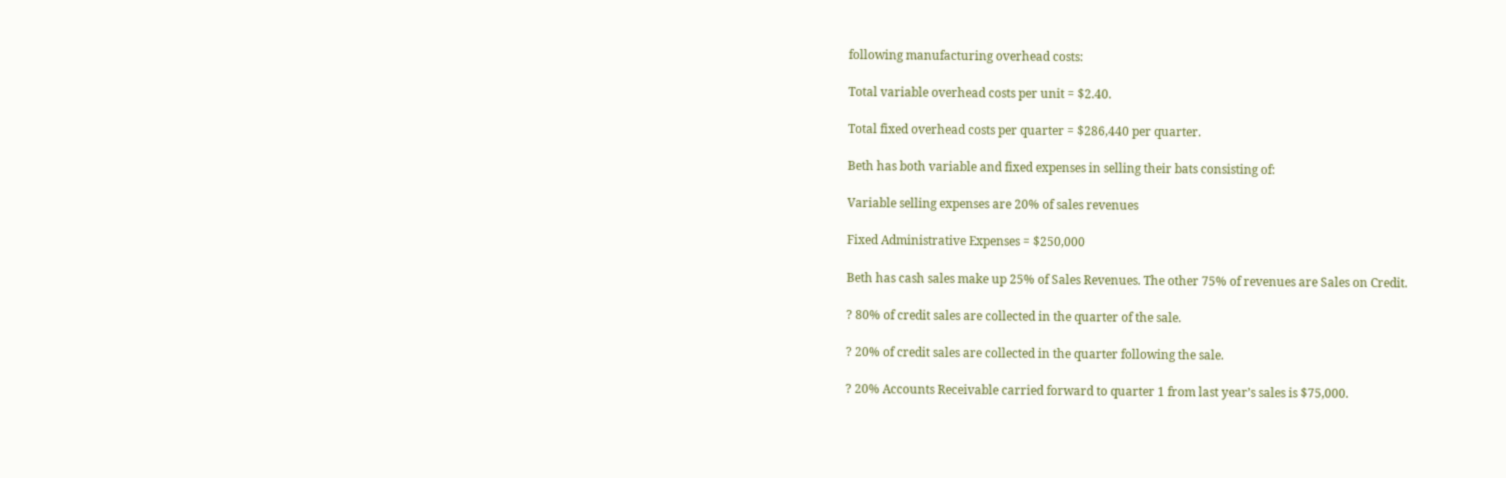following manufacturing overhead costs:

Total variable overhead costs per unit = $2.40.

Total fixed overhead costs per quarter = $286,440 per quarter.

Beth has both variable and fixed expenses in selling their bats consisting of:

Variable selling expenses are 20% of sales revenues

Fixed Administrative Expenses = $250,000

Beth has cash sales make up 25% of Sales Revenues. The other 75% of revenues are Sales on Credit.

? 80% of credit sales are collected in the quarter of the sale.

? 20% of credit sales are collected in the quarter following the sale.

? 20% Accounts Receivable carried forward to quarter 1 from last year’s sales is $75,000.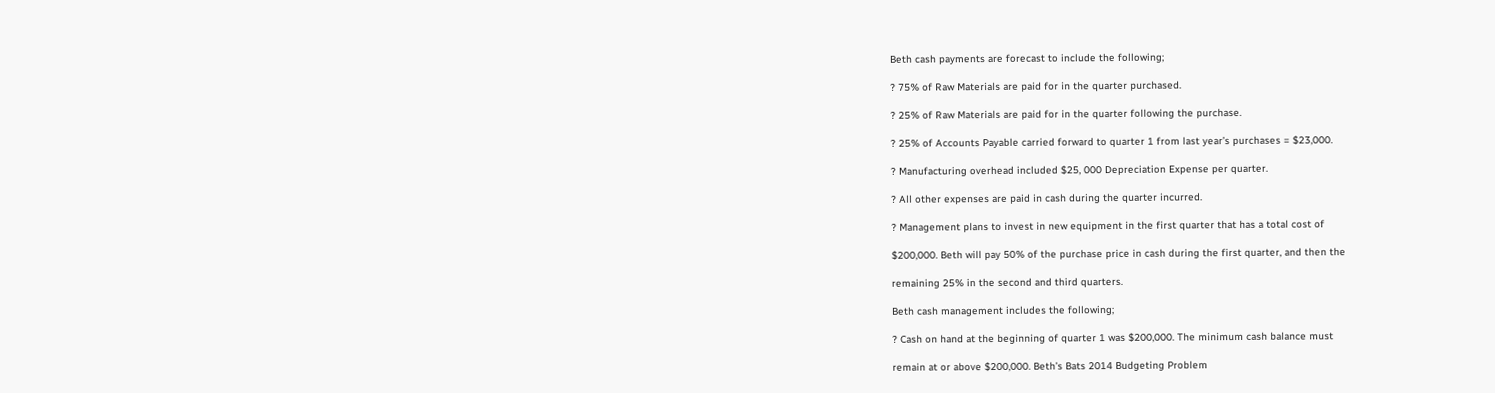Beth cash payments are forecast to include the following;

? 75% of Raw Materials are paid for in the quarter purchased.

? 25% of Raw Materials are paid for in the quarter following the purchase.

? 25% of Accounts Payable carried forward to quarter 1 from last year’s purchases = $23,000.

? Manufacturing overhead included $25, 000 Depreciation Expense per quarter.

? All other expenses are paid in cash during the quarter incurred.

? Management plans to invest in new equipment in the first quarter that has a total cost of

$200,000. Beth will pay 50% of the purchase price in cash during the first quarter, and then the

remaining 25% in the second and third quarters.

Beth cash management includes the following;

? Cash on hand at the beginning of quarter 1 was $200,000. The minimum cash balance must

remain at or above $200,000. Beth’s Bats 2014 Budgeting Problem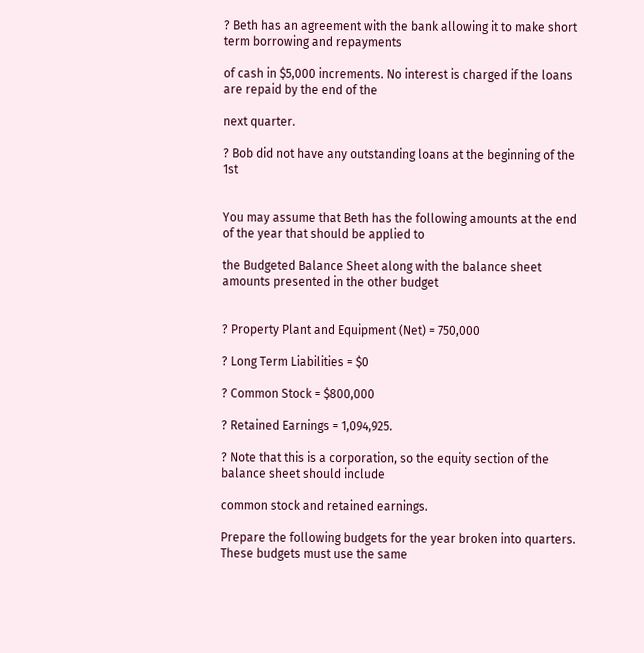? Beth has an agreement with the bank allowing it to make short term borrowing and repayments

of cash in $5,000 increments. No interest is charged if the loans are repaid by the end of the

next quarter.

? Bob did not have any outstanding loans at the beginning of the 1st


You may assume that Beth has the following amounts at the end of the year that should be applied to

the Budgeted Balance Sheet along with the balance sheet amounts presented in the other budget


? Property Plant and Equipment (Net) = 750,000

? Long Term Liabilities = $0

? Common Stock = $800,000

? Retained Earnings = 1,094,925.

? Note that this is a corporation, so the equity section of the balance sheet should include

common stock and retained earnings.

Prepare the following budgets for the year broken into quarters. These budgets must use the same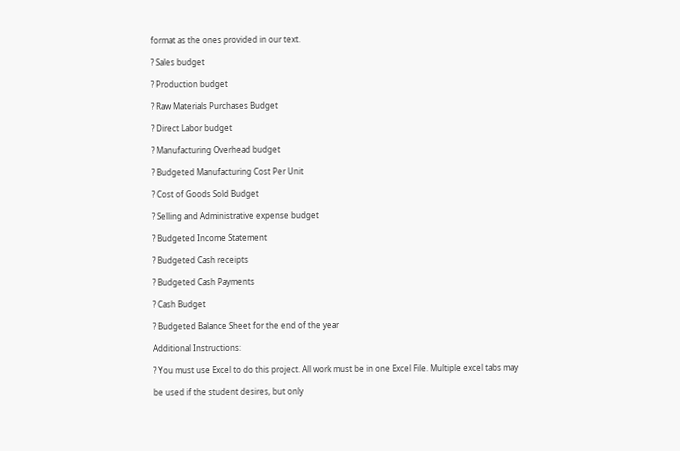format as the ones provided in our text.

? Sales budget

? Production budget

? Raw Materials Purchases Budget

? Direct Labor budget

? Manufacturing Overhead budget

? Budgeted Manufacturing Cost Per Unit

? Cost of Goods Sold Budget

? Selling and Administrative expense budget

? Budgeted Income Statement

? Budgeted Cash receipts

? Budgeted Cash Payments

? Cash Budget

? Budgeted Balance Sheet for the end of the year

Additional Instructions:

? You must use Excel to do this project. All work must be in one Excel File. Multiple excel tabs may

be used if the student desires, but only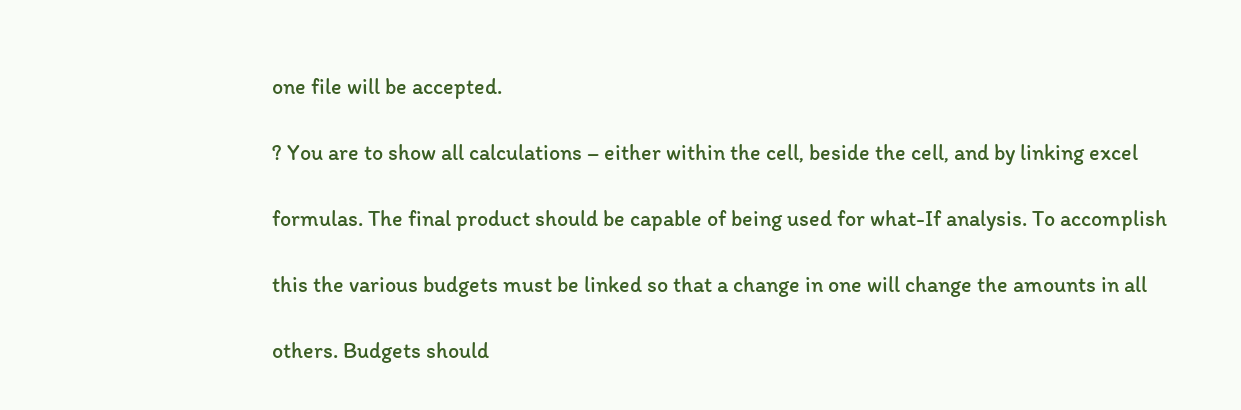one file will be accepted.

? You are to show all calculations – either within the cell, beside the cell, and by linking excel

formulas. The final product should be capable of being used for what-If analysis. To accomplish

this the various budgets must be linked so that a change in one will change the amounts in all

others. Budgets should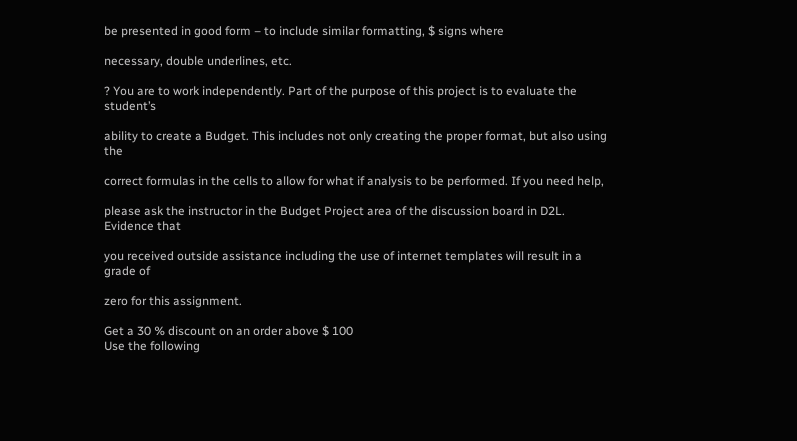be presented in good form – to include similar formatting, $ signs where

necessary, double underlines, etc.

? You are to work independently. Part of the purpose of this project is to evaluate the student’s

ability to create a Budget. This includes not only creating the proper format, but also using the

correct formulas in the cells to allow for what if analysis to be performed. If you need help,

please ask the instructor in the Budget Project area of the discussion board in D2L. Evidence that

you received outside assistance including the use of internet templates will result in a grade of

zero for this assignment.

Get a 30 % discount on an order above $ 100
Use the following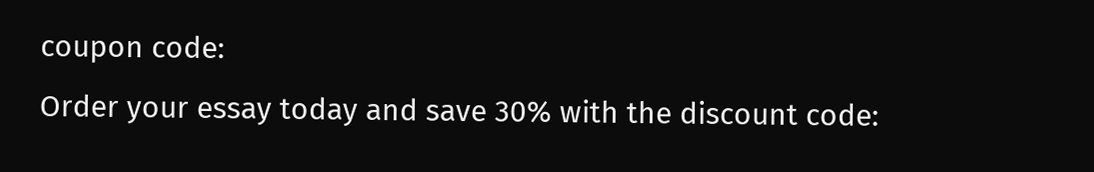coupon code:
Order your essay today and save 30% with the discount code: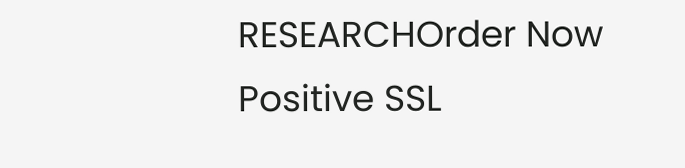RESEARCHOrder Now
Positive SSL